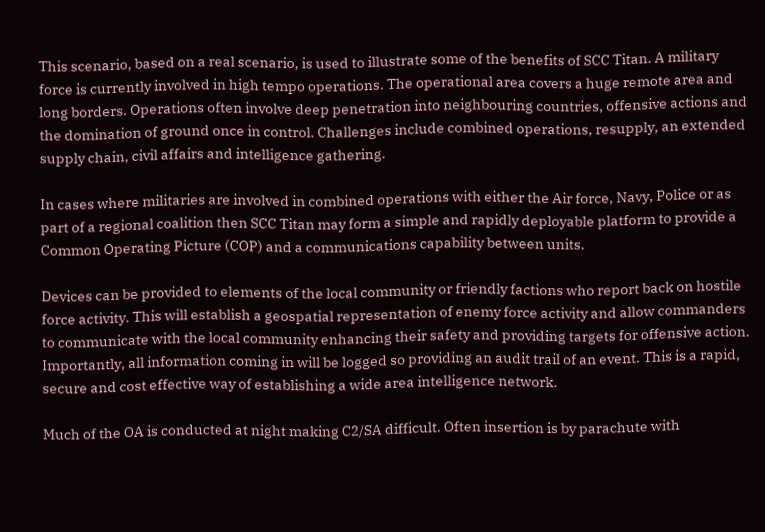This scenario, based on a real scenario, is used to illustrate some of the benefits of SCC Titan. A military force is currently involved in high tempo operations. The operational area covers a huge remote area and long borders. Operations often involve deep penetration into neighbouring countries, offensive actions and the domination of ground once in control. Challenges include combined operations, resupply, an extended supply chain, civil affairs and intelligence gathering.

In cases where militaries are involved in combined operations with either the Air force, Navy, Police or as part of a regional coalition then SCC Titan may form a simple and rapidly deployable platform to provide a Common Operating Picture (COP) and a communications capability between units.

Devices can be provided to elements of the local community or friendly factions who report back on hostile force activity. This will establish a geospatial representation of enemy force activity and allow commanders to communicate with the local community enhancing their safety and providing targets for offensive action. Importantly, all information coming in will be logged so providing an audit trail of an event. This is a rapid, secure and cost effective way of establishing a wide area intelligence network.

Much of the OA is conducted at night making C2/SA difficult. Often insertion is by parachute with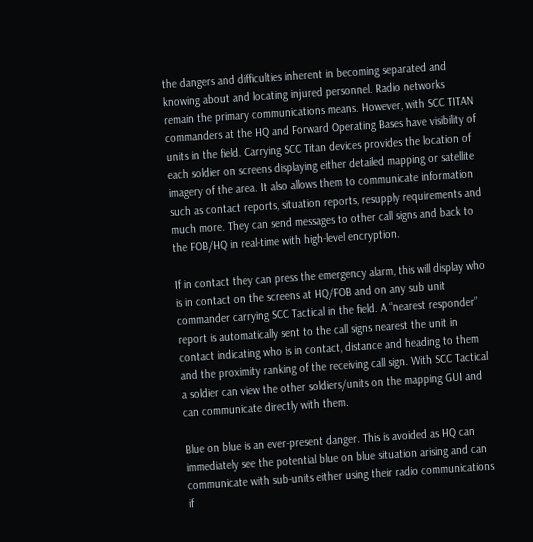the dangers and difficulties inherent in becoming separated and knowing about and locating injured personnel. Radio networks remain the primary communications means. However, with SCC TITAN commanders at the HQ and Forward Operating Bases have visibility of units in the field. Carrying SCC Titan devices provides the location of each soldier on screens displaying either detailed mapping or satellite imagery of the area. It also allows them to communicate information such as contact reports, situation reports, resupply requirements and much more. They can send messages to other call signs and back to the FOB/HQ in real-time with high-level encryption.

If in contact they can press the emergency alarm, this will display who is in contact on the screens at HQ/FOB and on any sub unit commander carrying SCC Tactical in the field. A “nearest responder” report is automatically sent to the call signs nearest the unit in contact indicating who is in contact, distance and heading to them and the proximity ranking of the receiving call sign. With SCC Tactical a soldier can view the other soldiers/units on the mapping GUI and can communicate directly with them.

Blue on blue is an ever-present danger. This is avoided as HQ can immediately see the potential blue on blue situation arising and can communicate with sub-units either using their radio communications if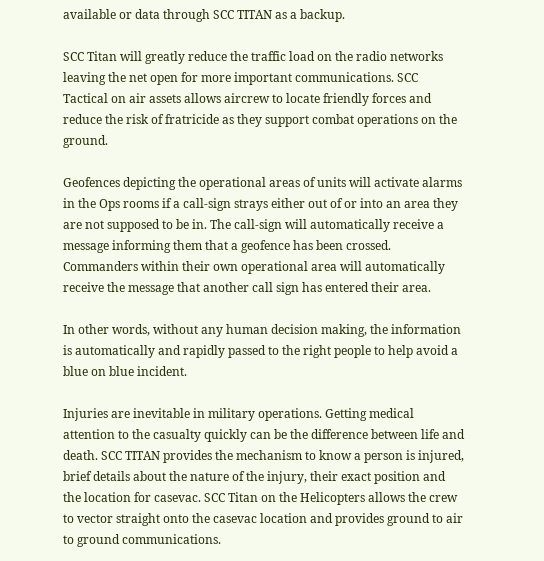available or data through SCC TITAN as a backup.

SCC Titan will greatly reduce the traffic load on the radio networks leaving the net open for more important communications. SCC Tactical on air assets allows aircrew to locate friendly forces and reduce the risk of fratricide as they support combat operations on the ground.

Geofences depicting the operational areas of units will activate alarms in the Ops rooms if a call-sign strays either out of or into an area they are not supposed to be in. The call-sign will automatically receive a message informing them that a geofence has been crossed. Commanders within their own operational area will automatically receive the message that another call sign has entered their area.

In other words, without any human decision making, the information is automatically and rapidly passed to the right people to help avoid a blue on blue incident.

Injuries are inevitable in military operations. Getting medical attention to the casualty quickly can be the difference between life and death. SCC TITAN provides the mechanism to know a person is injured, brief details about the nature of the injury, their exact position and the location for casevac. SCC Titan on the Helicopters allows the crew to vector straight onto the casevac location and provides ground to air to ground communications.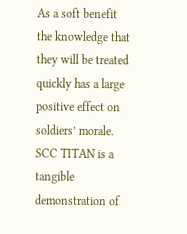As a soft benefit the knowledge that they will be treated quickly has a large positive effect on soldiers’ morale. SCC TITAN is a tangible demonstration of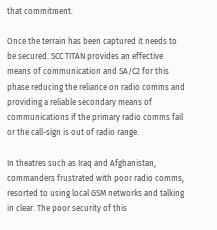that commitment.

Once the terrain has been captured it needs to be secured. SCC TITAN provides an effective means of communication and SA/C2 for this phase reducing the reliance on radio comms and providing a reliable secondary means of communications if the primary radio comms fail or the call-sign is out of radio range.

In theatres such as Iraq and Afghanistan, commanders frustrated with poor radio comms, resorted to using local GSM networks and talking in clear. The poor security of this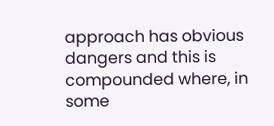approach has obvious dangers and this is compounded where, in some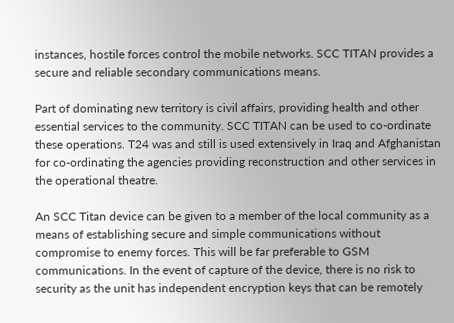instances, hostile forces control the mobile networks. SCC TITAN provides a secure and reliable secondary communications means.

Part of dominating new territory is civil affairs, providing health and other essential services to the community. SCC TITAN can be used to co-ordinate these operations. T24 was and still is used extensively in Iraq and Afghanistan for co-ordinating the agencies providing reconstruction and other services in the operational theatre.

An SCC Titan device can be given to a member of the local community as a means of establishing secure and simple communications without compromise to enemy forces. This will be far preferable to GSM communications. In the event of capture of the device, there is no risk to security as the unit has independent encryption keys that can be remotely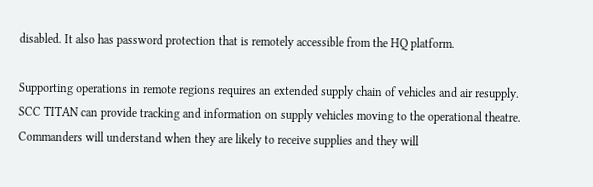disabled. It also has password protection that is remotely accessible from the HQ platform.

Supporting operations in remote regions requires an extended supply chain of vehicles and air resupply. SCC TITAN can provide tracking and information on supply vehicles moving to the operational theatre. Commanders will understand when they are likely to receive supplies and they will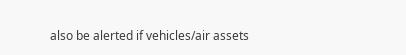also be alerted if vehicles/air assets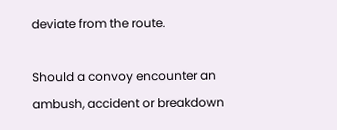deviate from the route.

Should a convoy encounter an ambush, accident or breakdown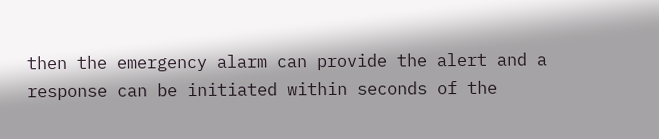then the emergency alarm can provide the alert and a response can be initiated within seconds of the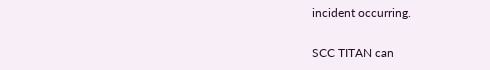incident occurring.

SCC TITAN can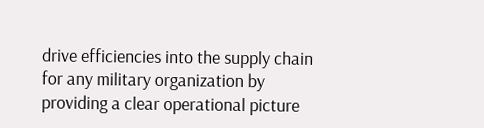drive efficiencies into the supply chain for any military organization by providing a clear operational picture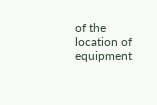of the location of equipment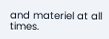and materiel at all times.